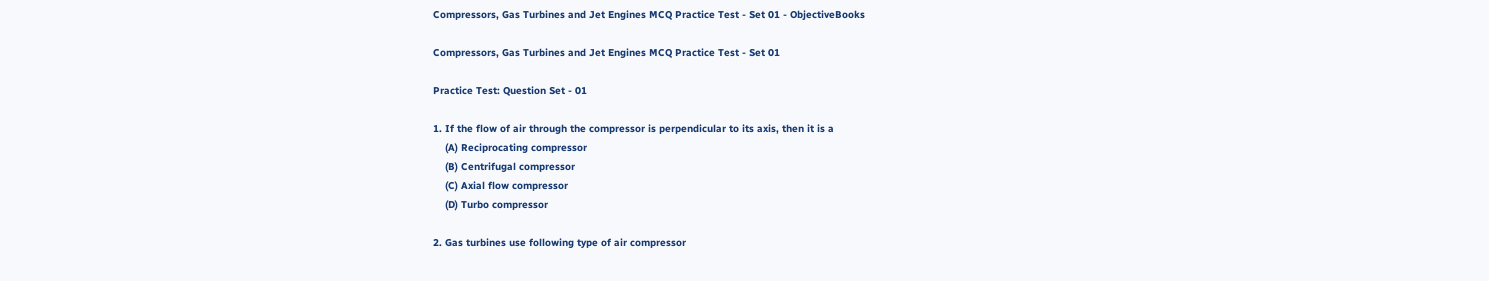Compressors, Gas Turbines and Jet Engines MCQ Practice Test - Set 01 - ObjectiveBooks

Compressors, Gas Turbines and Jet Engines MCQ Practice Test - Set 01

Practice Test: Question Set - 01

1. If the flow of air through the compressor is perpendicular to its axis, then it is a
    (A) Reciprocating compressor
    (B) Centrifugal compressor
    (C) Axial flow compressor
    (D) Turbo compressor

2. Gas turbines use following type of air compressor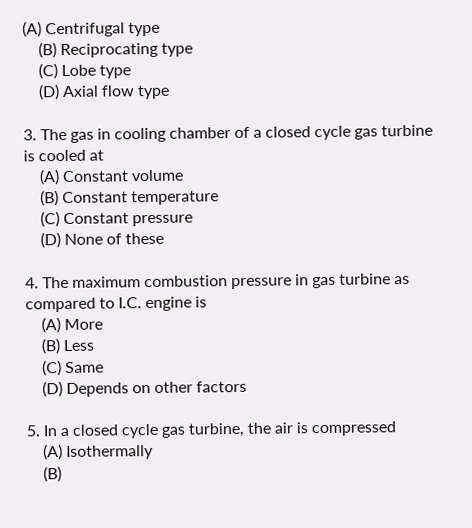(A) Centrifugal type
    (B) Reciprocating type
    (C) Lobe type
    (D) Axial flow type

3. The gas in cooling chamber of a closed cycle gas turbine is cooled at
    (A) Constant volume
    (B) Constant temperature
    (C) Constant pressure
    (D) None of these

4. The maximum combustion pressure in gas turbine as compared to I.C. engine is
    (A) More
    (B) Less
    (C) Same
    (D) Depends on other factors

5. In a closed cycle gas turbine, the air is compressed
    (A) Isothermally
    (B)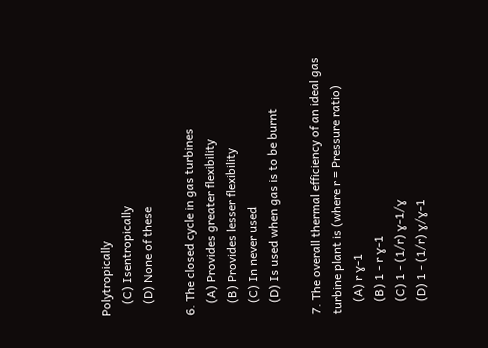Polytropically
    (C) Isentropically
    (D) None of these

6. The closed cycle in gas turbines
    (A) Provides greater flexibility
    (B) Provides lesser flexibility
    (C) In never used
    (D) Is used when gas is to be burnt

7. The overall thermal efficiency of an ideal gas turbine plant is (where r = Pressure ratio)
    (A) r ɣ-1
    (B) 1 - r ɣ-1
    (C) 1 - (1/r) ɣ-1/ɣ
    (D) 1 - (1/r) ɣ/ɣ-1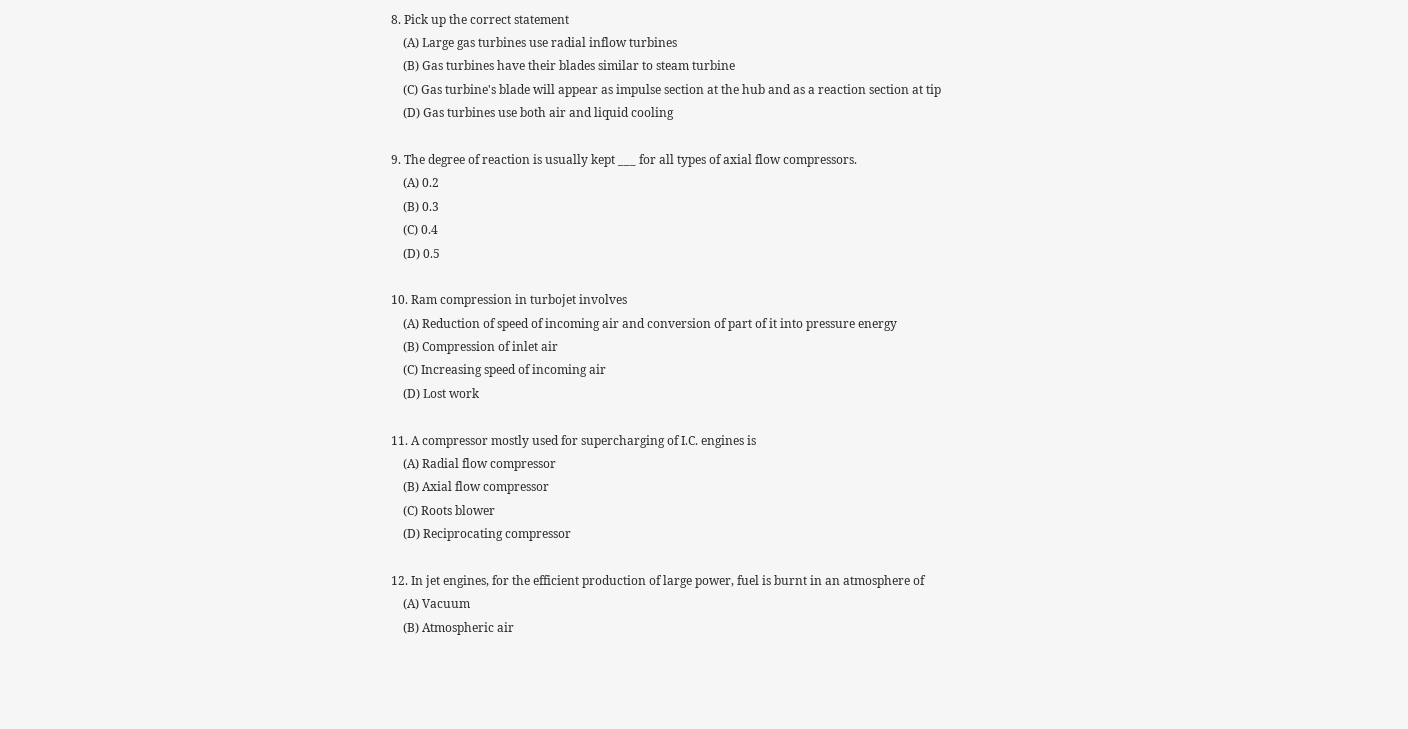8. Pick up the correct statement
    (A) Large gas turbines use radial inflow turbines
    (B) Gas turbines have their blades similar to steam turbine
    (C) Gas turbine's blade will appear as impulse section at the hub and as a reaction section at tip
    (D) Gas turbines use both air and liquid cooling

9. The degree of reaction is usually kept ___ for all types of axial flow compressors.
    (A) 0.2
    (B) 0.3
    (C) 0.4
    (D) 0.5

10. Ram compression in turbojet involves
    (A) Reduction of speed of incoming air and conversion of part of it into pressure energy
    (B) Compression of inlet air
    (C) Increasing speed of incoming air
    (D) Lost work

11. A compressor mostly used for supercharging of I.C. engines is
    (A) Radial flow compressor
    (B) Axial flow compressor
    (C) Roots blower
    (D) Reciprocating compressor

12. In jet engines, for the efficient production of large power, fuel is burnt in an atmosphere of
    (A) Vacuum
    (B) Atmospheric air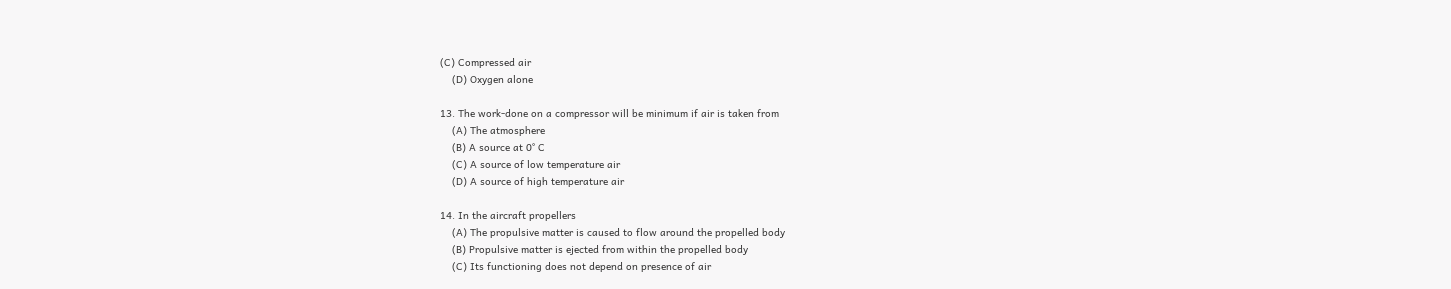(C) Compressed air
    (D) Oxygen alone

13. The work-done on a compressor will be minimum if air is taken from
    (A) The atmosphere
    (B) A source at 0° C
    (C) A source of low temperature air
    (D) A source of high temperature air

14. In the aircraft propellers
    (A) The propulsive matter is caused to flow around the propelled body
    (B) Propulsive matter is ejected from within the propelled body
    (C) Its functioning does not depend on presence of air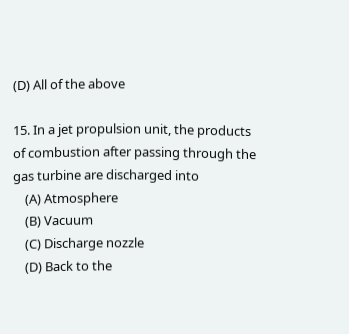(D) All of the above

15. In a jet propulsion unit, the products of combustion after passing through the gas turbine are discharged into
    (A) Atmosphere
    (B) Vacuum
    (C) Discharge nozzle
    (D) Back to the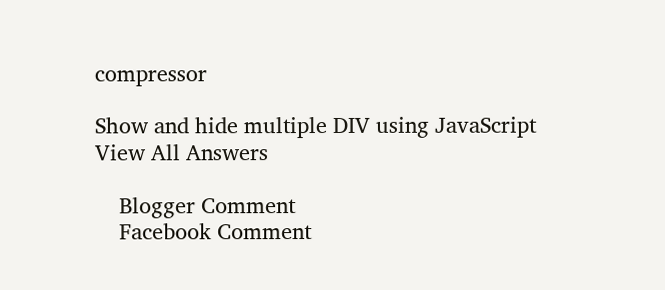compressor

Show and hide multiple DIV using JavaScript View All Answers

    Blogger Comment
    Facebook Comment